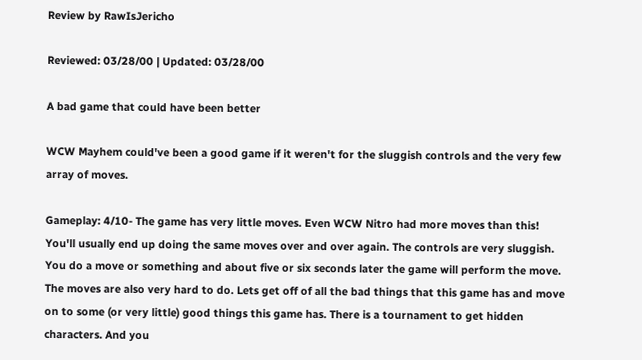Review by RawIsJericho

Reviewed: 03/28/00 | Updated: 03/28/00

A bad game that could have been better

WCW Mayhem could've been a good game if it weren't for the sluggish controls and the very few array of moves.

Gameplay: 4/10- The game has very little moves. Even WCW Nitro had more moves than this! You'll usually end up doing the same moves over and over again. The controls are very sluggish. You do a move or something and about five or six seconds later the game will perform the move. The moves are also very hard to do. Lets get off of all the bad things that this game has and move on to some (or very little) good things this game has. There is a tournament to get hidden characters. And you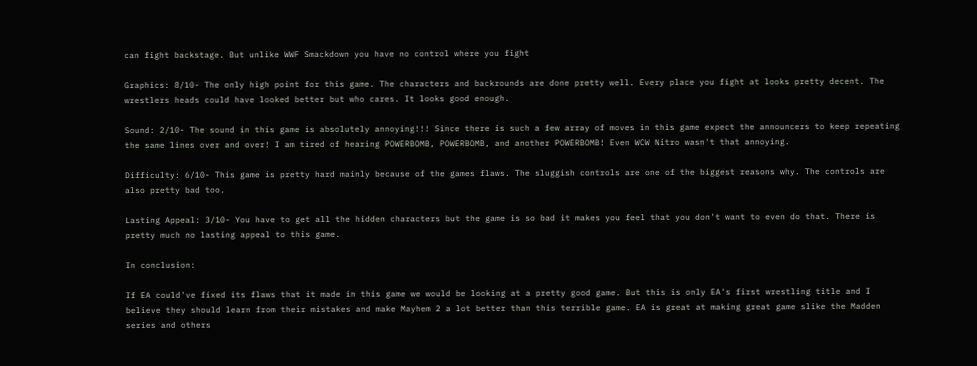can fight backstage. But unlike WWF Smackdown you have no control where you fight

Graphics: 8/10- The only high point for this game. The characters and backrounds are done pretty well. Every place you fight at looks pretty decent. The wrestlers heads could have looked better but who cares. It looks good enough.

Sound: 2/10- The sound in this game is absolutely annoying!!! Since there is such a few array of moves in this game expect the announcers to keep repeating the same lines over and over! I am tired of hearing POWERBOMB, POWERBOMB, and another POWERBOMB! Even WCW Nitro wasn't that annoying.

Difficulty: 6/10- This game is pretty hard mainly because of the games flaws. The sluggish controls are one of the biggest reasons why. The controls are also pretty bad too.

Lasting Appeal: 3/10- You have to get all the hidden characters but the game is so bad it makes you feel that you don't want to even do that. There is pretty much no lasting appeal to this game.

In conclusion:

If EA could've fixed its flaws that it made in this game we would be looking at a pretty good game. But this is only EA's first wrestling title and I believe they should learn from their mistakes and make Mayhem 2 a lot better than this terrible game. EA is great at making great game slike the Madden series and others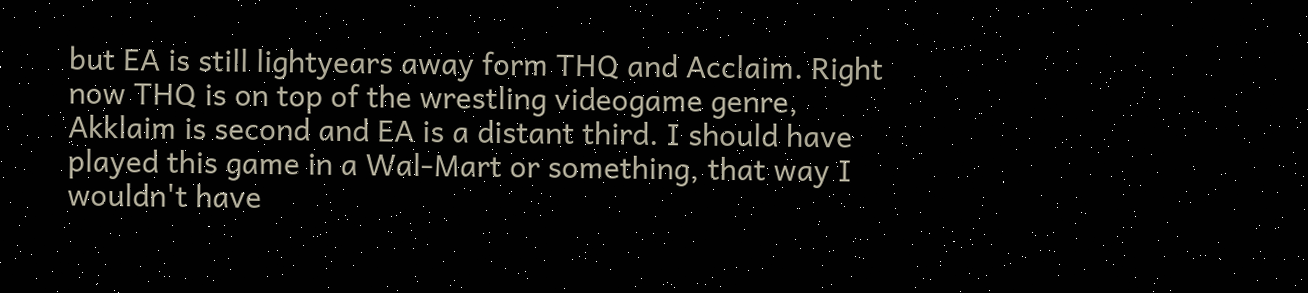but EA is still lightyears away form THQ and Acclaim. Right now THQ is on top of the wrestling videogame genre, Akklaim is second and EA is a distant third. I should have played this game in a Wal-Mart or something, that way I wouldn't have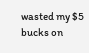wasted my $5 bucks on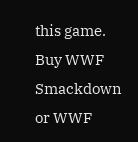this game. Buy WWF Smackdown or WWF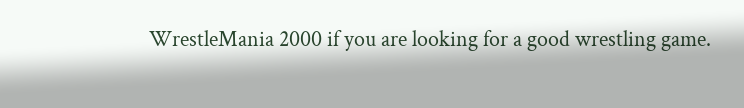WrestleMania 2000 if you are looking for a good wrestling game.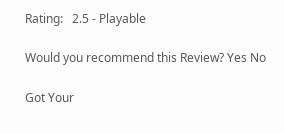Rating:   2.5 - Playable

Would you recommend this Review? Yes No

Got Your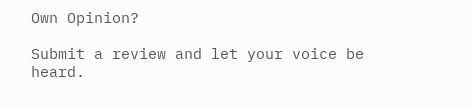Own Opinion?

Submit a review and let your voice be heard.